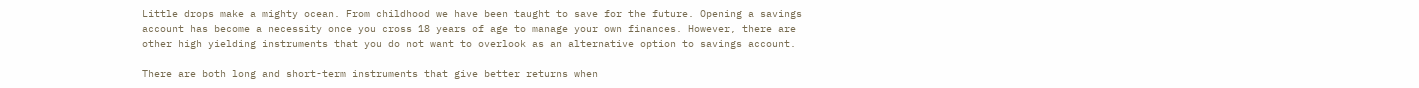Little drops make a mighty ocean. From childhood we have been taught to save for the future. Opening a savings account has become a necessity once you cross 18 years of age to manage your own finances. However, there are other high yielding instruments that you do not want to overlook as an alternative option to savings account.

There are both long and short-term instruments that give better returns when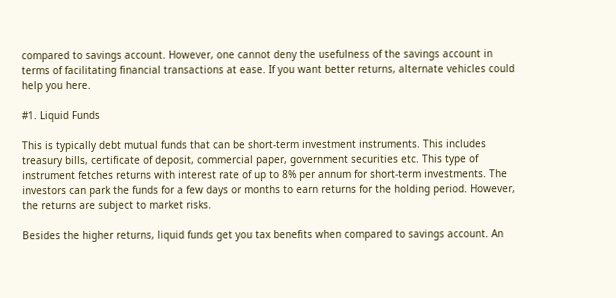compared to savings account. However, one cannot deny the usefulness of the savings account in terms of facilitating financial transactions at ease. If you want better returns, alternate vehicles could help you here.

#1. Liquid Funds

This is typically debt mutual funds that can be short-term investment instruments. This includes treasury bills, certificate of deposit, commercial paper, government securities etc. This type of instrument fetches returns with interest rate of up to 8% per annum for short-term investments. The investors can park the funds for a few days or months to earn returns for the holding period. However, the returns are subject to market risks.

Besides the higher returns, liquid funds get you tax benefits when compared to savings account. An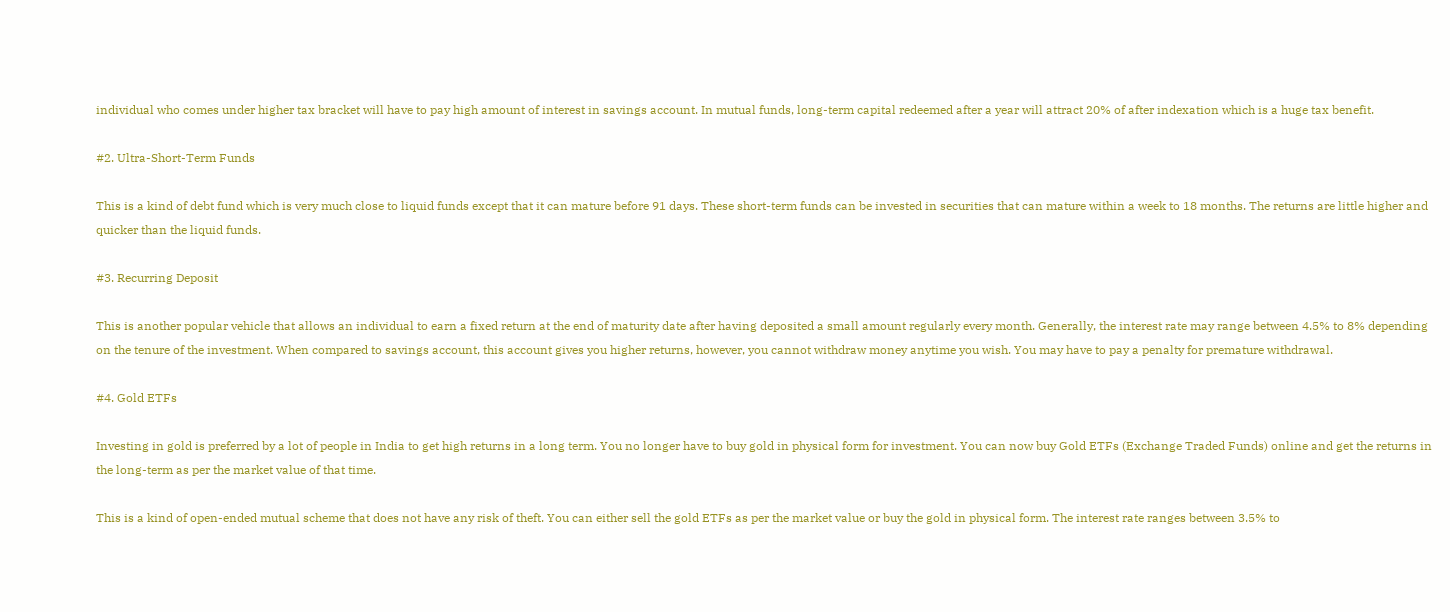individual who comes under higher tax bracket will have to pay high amount of interest in savings account. In mutual funds, long-term capital redeemed after a year will attract 20% of after indexation which is a huge tax benefit.

#2. Ultra-Short-Term Funds

This is a kind of debt fund which is very much close to liquid funds except that it can mature before 91 days. These short-term funds can be invested in securities that can mature within a week to 18 months. The returns are little higher and quicker than the liquid funds.

#3. Recurring Deposit

This is another popular vehicle that allows an individual to earn a fixed return at the end of maturity date after having deposited a small amount regularly every month. Generally, the interest rate may range between 4.5% to 8% depending on the tenure of the investment. When compared to savings account, this account gives you higher returns, however, you cannot withdraw money anytime you wish. You may have to pay a penalty for premature withdrawal.

#4. Gold ETFs

Investing in gold is preferred by a lot of people in India to get high returns in a long term. You no longer have to buy gold in physical form for investment. You can now buy Gold ETFs (Exchange Traded Funds) online and get the returns in the long-term as per the market value of that time.

This is a kind of open-ended mutual scheme that does not have any risk of theft. You can either sell the gold ETFs as per the market value or buy the gold in physical form. The interest rate ranges between 3.5% to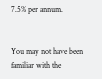7.5% per annum.


You may not have been familiar with the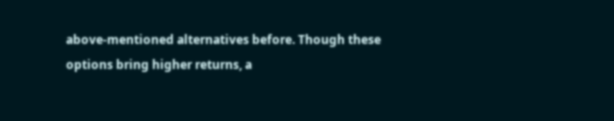above-mentioned alternatives before. Though these options bring higher returns, a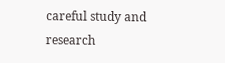careful study and research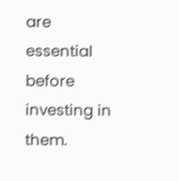are essential before investing in them.